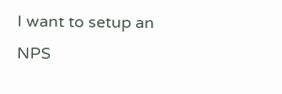I want to setup an NPS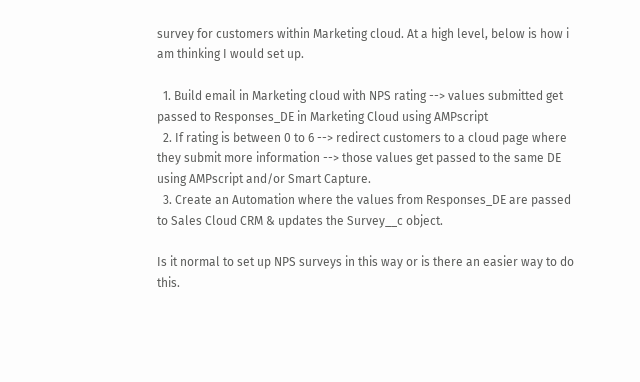survey for customers within Marketing cloud. At a high level, below is how i am thinking I would set up.

  1. Build email in Marketing cloud with NPS rating --> values submitted get passed to Responses_DE in Marketing Cloud using AMPscript
  2. If rating is between 0 to 6 --> redirect customers to a cloud page where they submit more information --> those values get passed to the same DE using AMPscript and/or Smart Capture.
  3. Create an Automation where the values from Responses_DE are passed to Sales Cloud CRM & updates the Survey__c object.

Is it normal to set up NPS surveys in this way or is there an easier way to do this.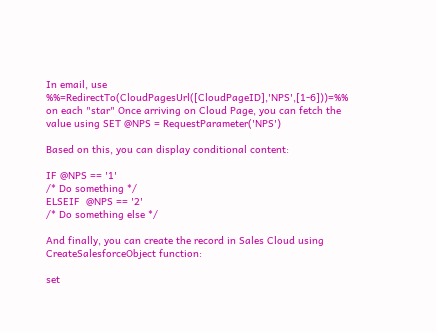In email, use %%=RedirectTo(CloudPagesUrl([CloudPageID],'NPS',[1-6]))=%% on each "star" Once arriving on Cloud Page, you can fetch the value using SET @NPS = RequestParameter('NPS')

Based on this, you can display conditional content:

IF @NPS == '1'
/* Do something */
ELSEIF  @NPS == '2'
/* Do something else */

And finally, you can create the record in Sales Cloud using CreateSalesforceObject function:

set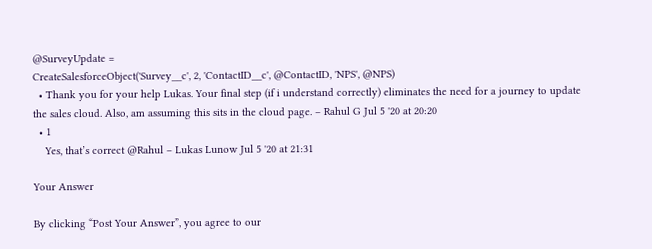@SurveyUpdate =
CreateSalesforceObject('Survey__c', 2, 'ContactID__c', @ContactID, 'NPS', @NPS)
  • Thank you for your help Lukas. Your final step (if i understand correctly) eliminates the need for a journey to update the sales cloud. Also, am assuming this sits in the cloud page. – Rahul G Jul 5 '20 at 20:20
  • 1
    Yes, that’s correct @Rahul – Lukas Lunow Jul 5 '20 at 21:31

Your Answer

By clicking “Post Your Answer”, you agree to our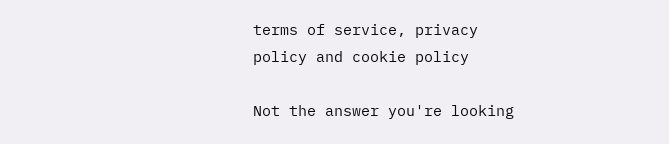terms of service, privacy policy and cookie policy

Not the answer you're looking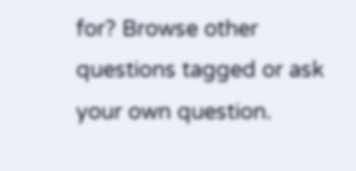for? Browse other questions tagged or ask your own question.